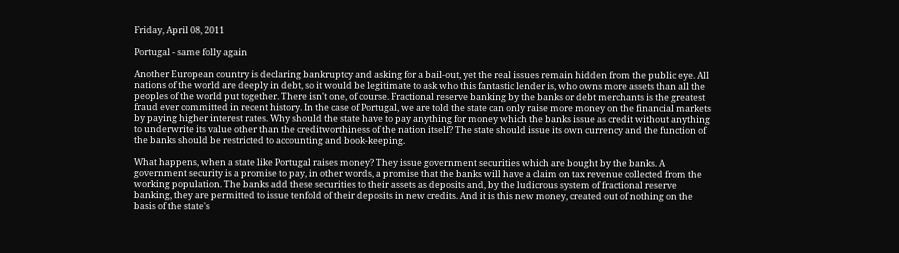Friday, April 08, 2011

Portugal - same folly again

Another European country is declaring bankruptcy and asking for a bail-out, yet the real issues remain hidden from the public eye. All nations of the world are deeply in debt, so it would be legitimate to ask who this fantastic lender is, who owns more assets than all the peoples of the world put together. There isn't one, of course. Fractional reserve banking by the banks or debt merchants is the greatest fraud ever committed in recent history. In the case of Portugal, we are told the state can only raise more money on the financial markets by paying higher interest rates. Why should the state have to pay anything for money which the banks issue as credit without anything to underwrite its value other than the creditworthiness of the nation itself? The state should issue its own currency and the function of the banks should be restricted to accounting and book-keeping.

What happens, when a state like Portugal raises money? They issue government securities which are bought by the banks. A government security is a promise to pay, in other words, a promise that the banks will have a claim on tax revenue collected from the working population. The banks add these securities to their assets as deposits and, by the ludicrous system of fractional reserve banking, they are permitted to issue tenfold of their deposits in new credits. And it is this new money, created out of nothing on the basis of the state's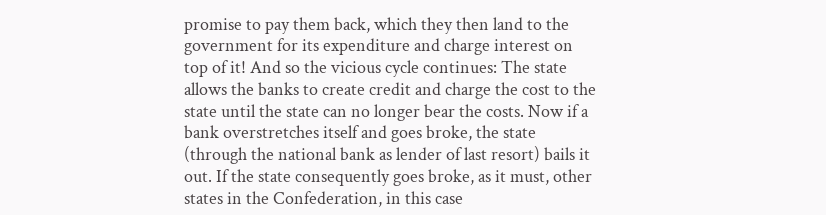promise to pay them back, which they then land to the government for its expenditure and charge interest on top of it! And so the vicious cycle continues: The state allows the banks to create credit and charge the cost to the state until the state can no longer bear the costs. Now if a bank overstretches itself and goes broke, the state (through the national bank as lender of last resort) bails it out. If the state consequently goes broke, as it must, other states in the Confederation, in this case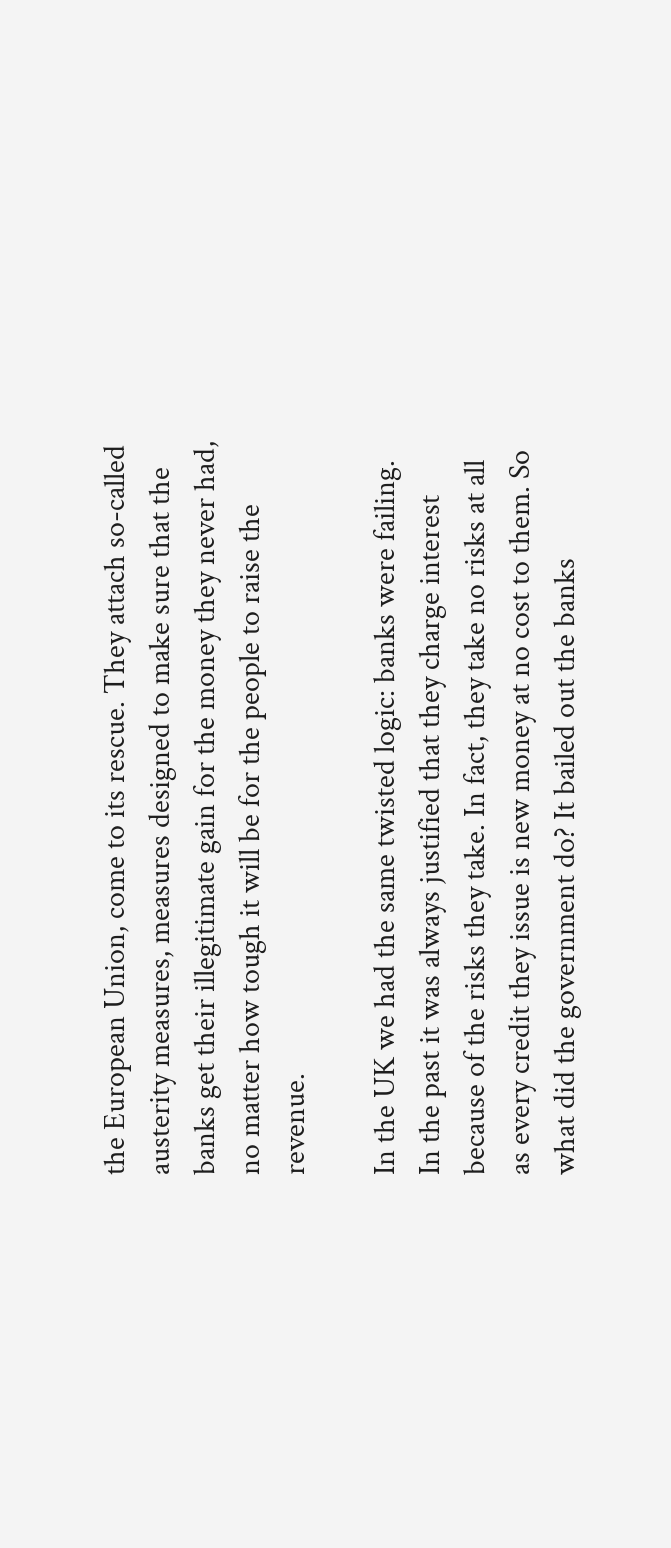the European Union, come to its rescue. They attach so-called austerity measures, measures designed to make sure that the banks get their illegitimate gain for the money they never had, no matter how tough it will be for the people to raise the revenue.

In the UK we had the same twisted logic: banks were failing. In the past it was always justified that they charge interest because of the risks they take. In fact, they take no risks at all as every credit they issue is new money at no cost to them. So what did the government do? It bailed out the banks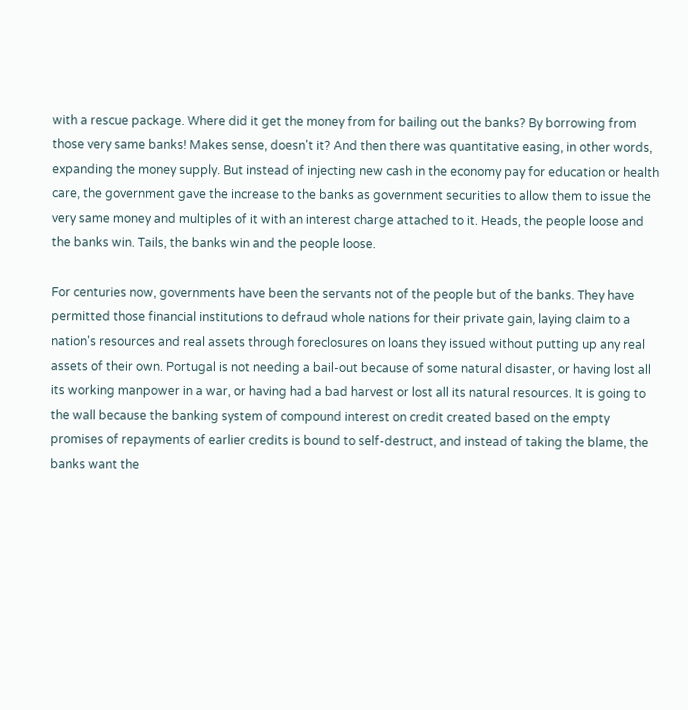with a rescue package. Where did it get the money from for bailing out the banks? By borrowing from those very same banks! Makes sense, doesn't it? And then there was quantitative easing, in other words, expanding the money supply. But instead of injecting new cash in the economy pay for education or health care, the government gave the increase to the banks as government securities to allow them to issue the very same money and multiples of it with an interest charge attached to it. Heads, the people loose and the banks win. Tails, the banks win and the people loose.

For centuries now, governments have been the servants not of the people but of the banks. They have permitted those financial institutions to defraud whole nations for their private gain, laying claim to a nation's resources and real assets through foreclosures on loans they issued without putting up any real assets of their own. Portugal is not needing a bail-out because of some natural disaster, or having lost all its working manpower in a war, or having had a bad harvest or lost all its natural resources. It is going to the wall because the banking system of compound interest on credit created based on the empty promises of repayments of earlier credits is bound to self-destruct, and instead of taking the blame, the banks want the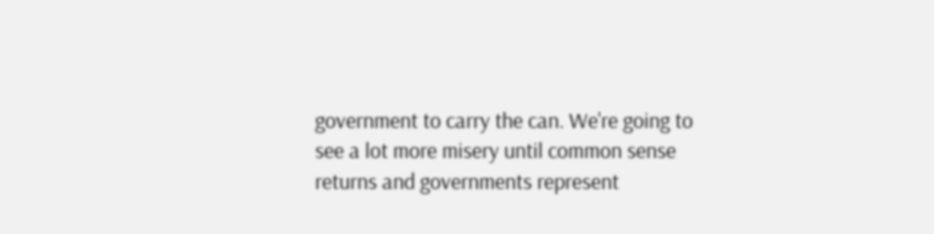government to carry the can. We're going to see a lot more misery until common sense returns and governments represent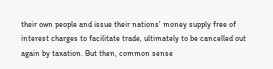their own people and issue their nations' money supply free of interest charges to facilitate trade, ultimately to be cancelled out again by taxation. But then, common sense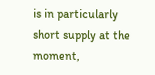is in particularly short supply at the moment,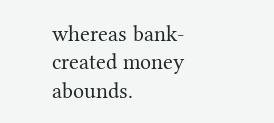whereas bank-created money abounds.